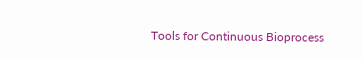Tools for Continuous Bioprocess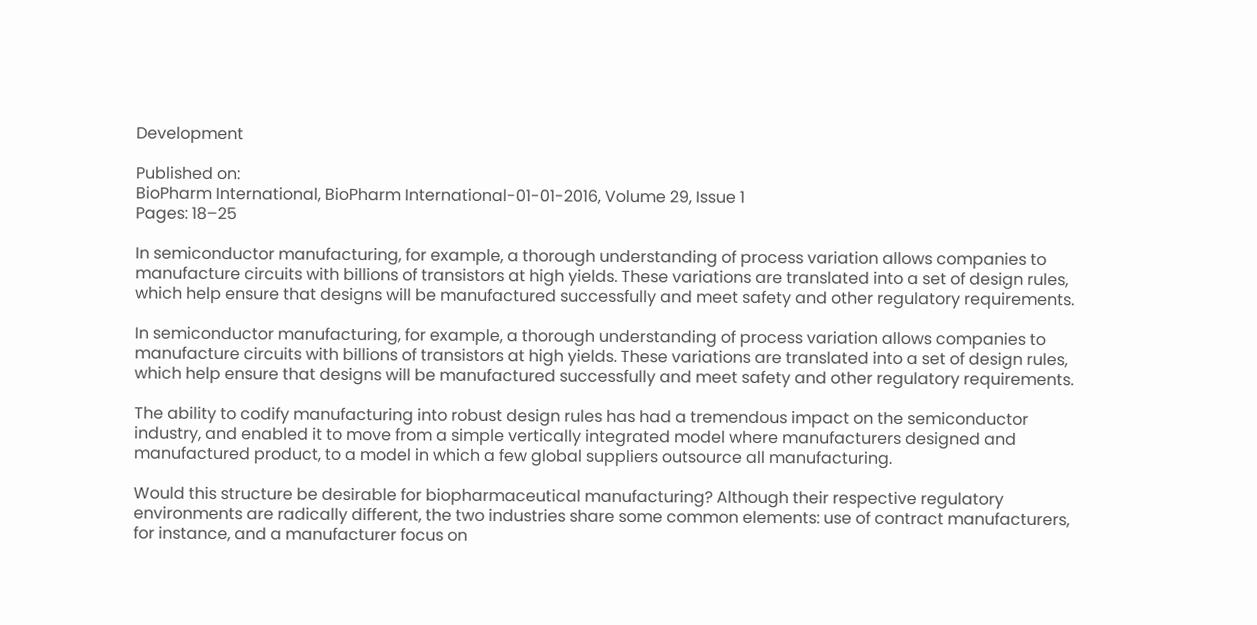Development

Published on:
BioPharm International, BioPharm International-01-01-2016, Volume 29, Issue 1
Pages: 18–25

In semiconductor manufacturing, for example, a thorough understanding of process variation allows companies to manufacture circuits with billions of transistors at high yields. These variations are translated into a set of design rules, which help ensure that designs will be manufactured successfully and meet safety and other regulatory requirements.

In semiconductor manufacturing, for example, a thorough understanding of process variation allows companies to manufacture circuits with billions of transistors at high yields. These variations are translated into a set of design rules, which help ensure that designs will be manufactured successfully and meet safety and other regulatory requirements.

The ability to codify manufacturing into robust design rules has had a tremendous impact on the semiconductor industry, and enabled it to move from a simple vertically integrated model where manufacturers designed and manufactured product, to a model in which a few global suppliers outsource all manufacturing.

Would this structure be desirable for biopharmaceutical manufacturing? Although their respective regulatory environments are radically different, the two industries share some common elements: use of contract manufacturers, for instance, and a manufacturer focus on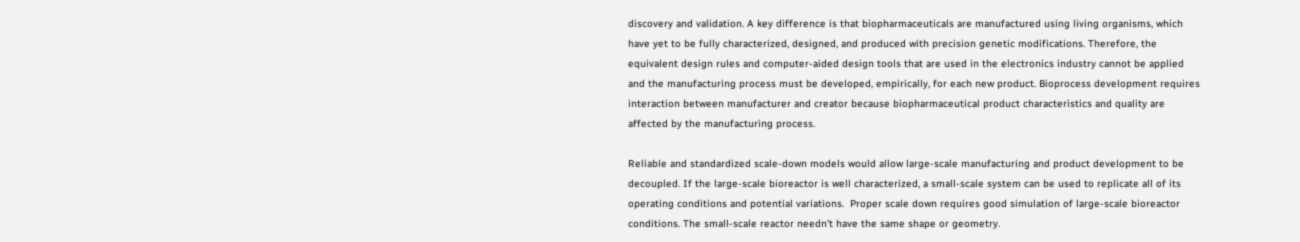discovery and validation. A key difference is that biopharmaceuticals are manufactured using living organisms, which have yet to be fully characterized, designed, and produced with precision genetic modifications. Therefore, the equivalent design rules and computer-aided design tools that are used in the electronics industry cannot be applied and the manufacturing process must be developed, empirically, for each new product. Bioprocess development requires interaction between manufacturer and creator because biopharmaceutical product characteristics and quality are affected by the manufacturing process.

Reliable and standardized scale-down models would allow large-scale manufacturing and product development to be decoupled. If the large-scale bioreactor is well characterized, a small-scale system can be used to replicate all of its operating conditions and potential variations.  Proper scale down requires good simulation of large-scale bioreactor conditions. The small-scale reactor needn’t have the same shape or geometry.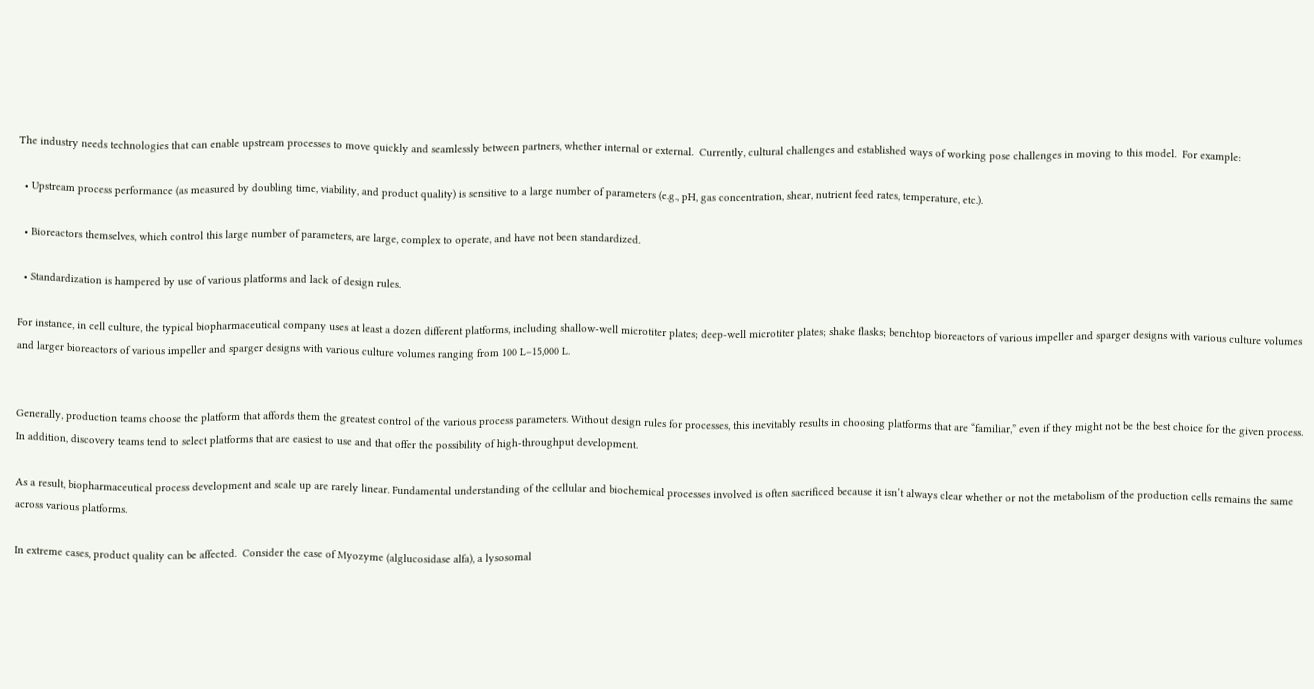The industry needs technologies that can enable upstream processes to move quickly and seamlessly between partners, whether internal or external.  Currently, cultural challenges and established ways of working pose challenges in moving to this model.  For example:

  • Upstream process performance (as measured by doubling time, viability, and product quality) is sensitive to a large number of parameters (e.g., pH, gas concentration, shear, nutrient feed rates, temperature, etc.).

  • Bioreactors themselves, which control this large number of parameters, are large, complex to operate, and have not been standardized.

  • Standardization is hampered by use of various platforms and lack of design rules.

For instance, in cell culture, the typical biopharmaceutical company uses at least a dozen different platforms, including shallow-well microtiter plates; deep-well microtiter plates; shake flasks; benchtop bioreactors of various impeller and sparger designs with various culture volumes and larger bioreactors of various impeller and sparger designs with various culture volumes ranging from 100 L–15,000 L.


Generally, production teams choose the platform that affords them the greatest control of the various process parameters. Without design rules for processes, this inevitably results in choosing platforms that are “familiar,” even if they might not be the best choice for the given process. In addition, discovery teams tend to select platforms that are easiest to use and that offer the possibility of high-throughput development.

As a result, biopharmaceutical process development and scale up are rarely linear. Fundamental understanding of the cellular and biochemical processes involved is often sacrificed because it isn’t always clear whether or not the metabolism of the production cells remains the same across various platforms.

In extreme cases, product quality can be affected.  Consider the case of Myozyme (alglucosidase alfa), a lysosomal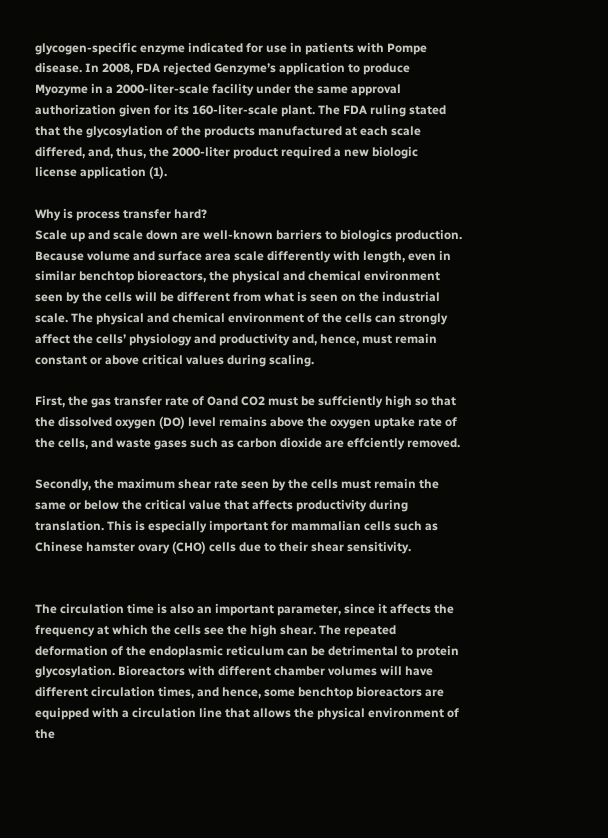glycogen-specific enzyme indicated for use in patients with Pompe disease. In 2008, FDA rejected Genzyme’s application to produce Myozyme in a 2000-liter-scale facility under the same approval authorization given for its 160-liter-scale plant. The FDA ruling stated that the glycosylation of the products manufactured at each scale differed, and, thus, the 2000-liter product required a new biologic license application (1).

Why is process transfer hard?
Scale up and scale down are well-known barriers to biologics production. Because volume and surface area scale differently with length, even in similar benchtop bioreactors, the physical and chemical environment seen by the cells will be different from what is seen on the industrial scale. The physical and chemical environment of the cells can strongly affect the cells’ physiology and productivity and, hence, must remain constant or above critical values during scaling.

First, the gas transfer rate of Oand CO2 must be suffciently high so that the dissolved oxygen (DO) level remains above the oxygen uptake rate of the cells, and waste gases such as carbon dioxide are effciently removed.

Secondly, the maximum shear rate seen by the cells must remain the same or below the critical value that affects productivity during translation. This is especially important for mammalian cells such as Chinese hamster ovary (CHO) cells due to their shear sensitivity.


The circulation time is also an important parameter, since it affects the frequency at which the cells see the high shear. The repeated deformation of the endoplasmic reticulum can be detrimental to protein glycosylation. Bioreactors with different chamber volumes will have different circulation times, and hence, some benchtop bioreactors are equipped with a circulation line that allows the physical environment of the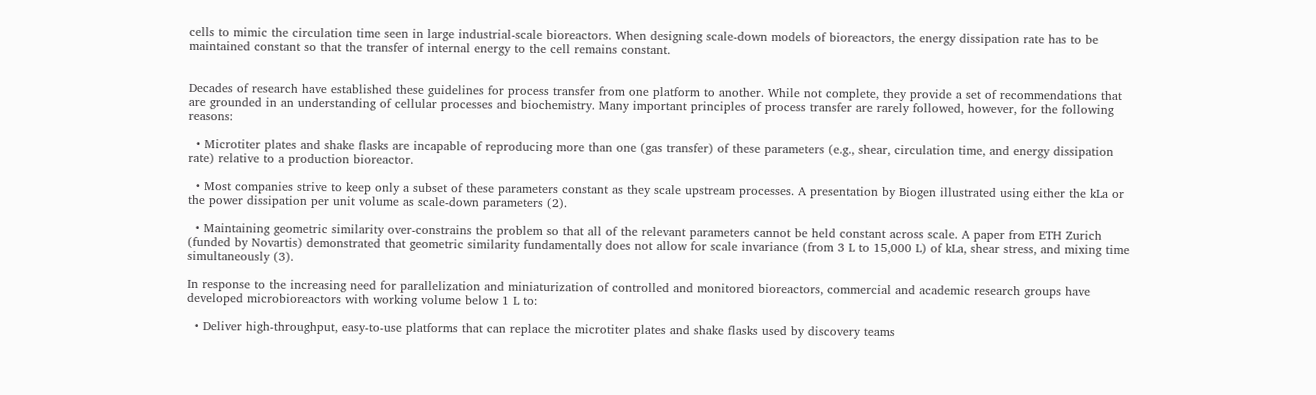cells to mimic the circulation time seen in large industrial-scale bioreactors. When designing scale-down models of bioreactors, the energy dissipation rate has to be maintained constant so that the transfer of internal energy to the cell remains constant.


Decades of research have established these guidelines for process transfer from one platform to another. While not complete, they provide a set of recommendations that are grounded in an understanding of cellular processes and biochemistry. Many important principles of process transfer are rarely followed, however, for the following reasons:

  • Microtiter plates and shake flasks are incapable of reproducing more than one (gas transfer) of these parameters (e.g., shear, circulation time, and energy dissipation rate) relative to a production bioreactor.

  • Most companies strive to keep only a subset of these parameters constant as they scale upstream processes. A presentation by Biogen illustrated using either the kLa or the power dissipation per unit volume as scale-down parameters (2).

  • Maintaining geometric similarity over-constrains the problem so that all of the relevant parameters cannot be held constant across scale. A paper from ETH Zurich (funded by Novartis) demonstrated that geometric similarity fundamentally does not allow for scale invariance (from 3 L to 15,000 L) of kLa, shear stress, and mixing time simultaneously (3).

In response to the increasing need for parallelization and miniaturization of controlled and monitored bioreactors, commercial and academic research groups have developed microbioreactors with working volume below 1 L to:

  • Deliver high-throughput, easy-to-use platforms that can replace the microtiter plates and shake flasks used by discovery teams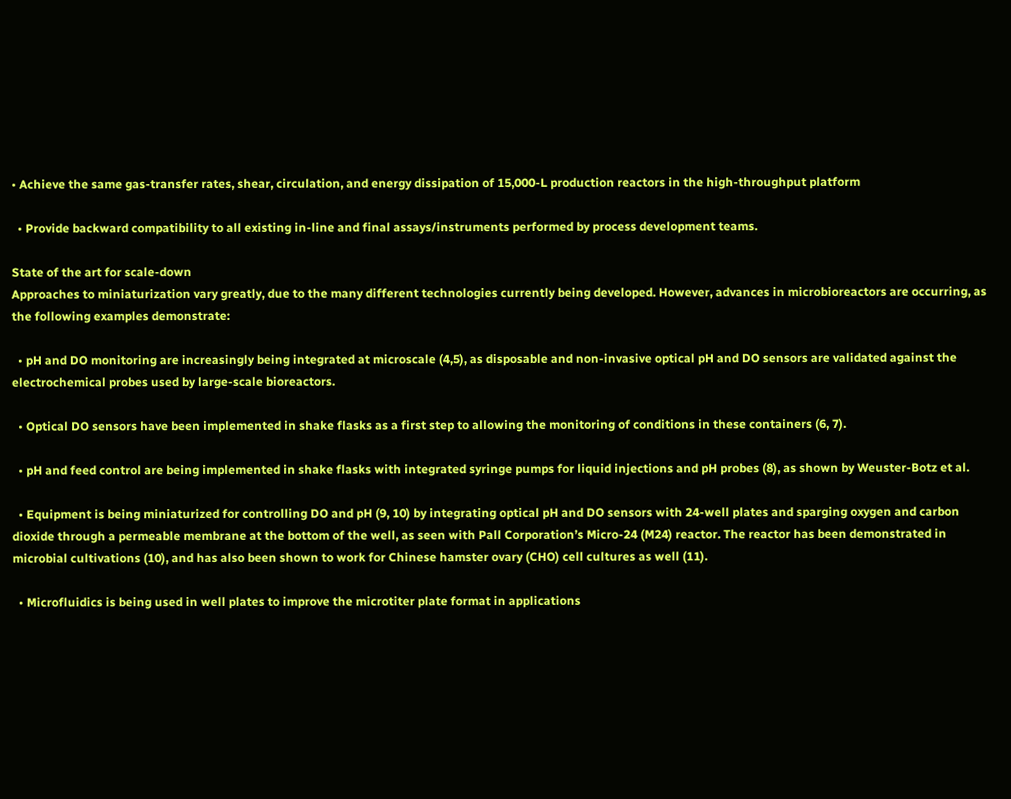• Achieve the same gas-transfer rates, shear, circulation, and energy dissipation of 15,000-L production reactors in the high-throughput platform

  • Provide backward compatibility to all existing in-line and final assays/instruments performed by process development teams.

State of the art for scale-down
Approaches to miniaturization vary greatly, due to the many different technologies currently being developed. However, advances in microbioreactors are occurring, as the following examples demonstrate:

  • pH and DO monitoring are increasingly being integrated at microscale (4,5), as disposable and non-invasive optical pH and DO sensors are validated against the electrochemical probes used by large-scale bioreactors.

  • Optical DO sensors have been implemented in shake flasks as a first step to allowing the monitoring of conditions in these containers (6, 7).

  • pH and feed control are being implemented in shake flasks with integrated syringe pumps for liquid injections and pH probes (8), as shown by Weuster-Botz et al.

  • Equipment is being miniaturized for controlling DO and pH (9, 10) by integrating optical pH and DO sensors with 24-well plates and sparging oxygen and carbon dioxide through a permeable membrane at the bottom of the well, as seen with Pall Corporation’s Micro-24 (M24) reactor. The reactor has been demonstrated in microbial cultivations (10), and has also been shown to work for Chinese hamster ovary (CHO) cell cultures as well (11).

  • Microfluidics is being used in well plates to improve the microtiter plate format in applications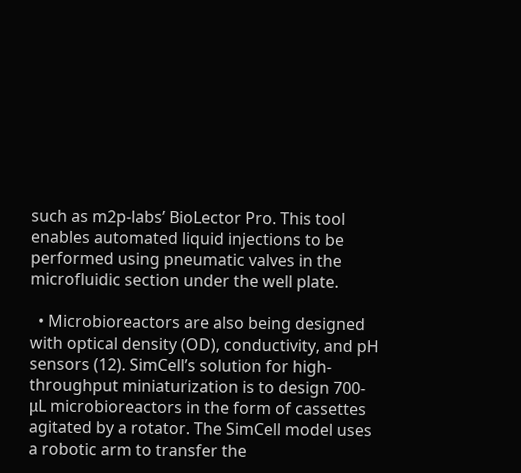such as m2p-labs’ BioLector Pro. This tool enables automated liquid injections to be performed using pneumatic valves in the microfluidic section under the well plate.

  • Microbioreactors are also being designed with optical density (OD), conductivity, and pH sensors (12). SimCell’s solution for high-throughput miniaturization is to design 700-μL microbioreactors in the form of cassettes agitated by a rotator. The SimCell model uses a robotic arm to transfer the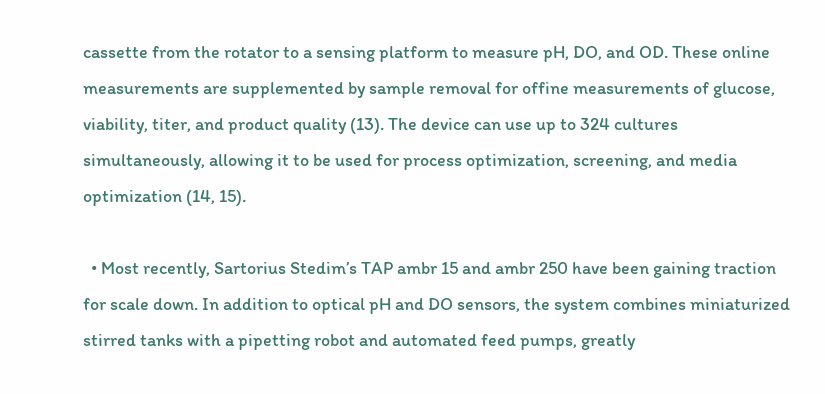cassette from the rotator to a sensing platform to measure pH, DO, and OD. These online measurements are supplemented by sample removal for offine measurements of glucose, viability, titer, and product quality (13). The device can use up to 324 cultures simultaneously, allowing it to be used for process optimization, screening, and media optimization (14, 15).

  • Most recently, Sartorius Stedim’s TAP ambr 15 and ambr 250 have been gaining traction for scale down. In addition to optical pH and DO sensors, the system combines miniaturized stirred tanks with a pipetting robot and automated feed pumps, greatly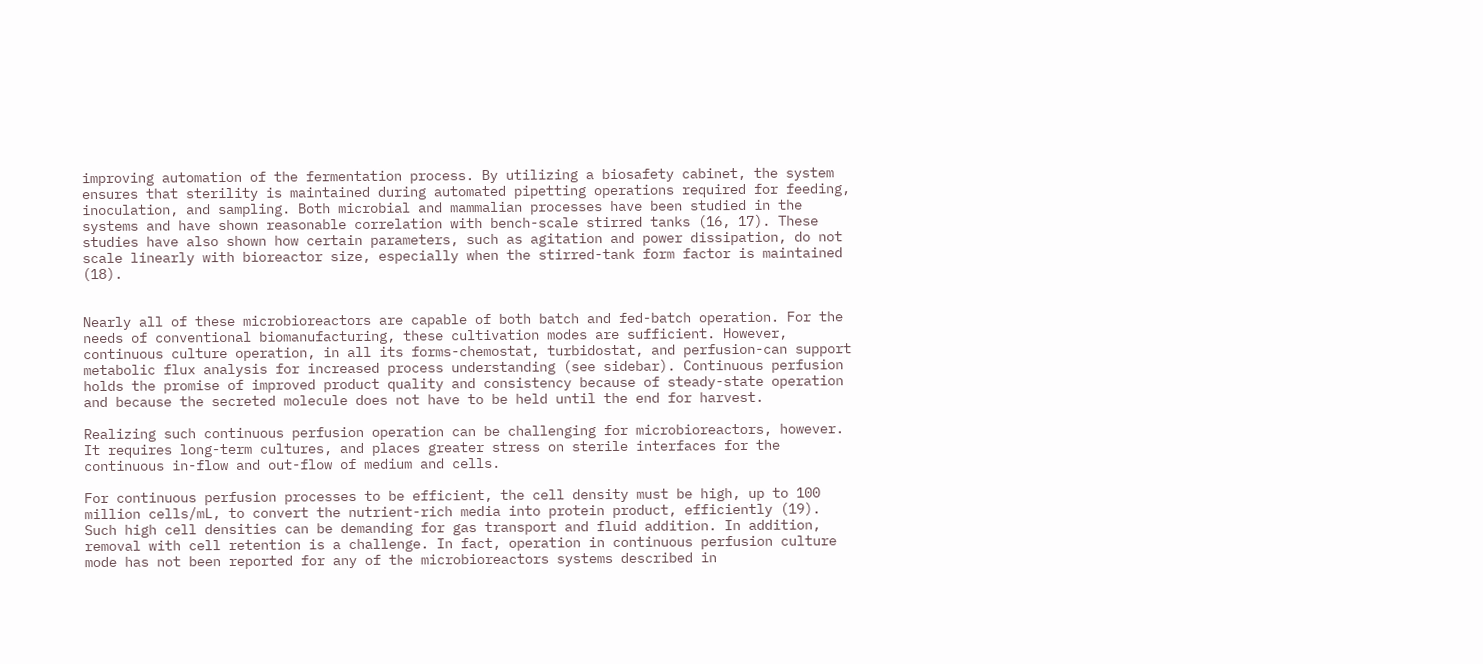improving automation of the fermentation process. By utilizing a biosafety cabinet, the system ensures that sterility is maintained during automated pipetting operations required for feeding, inoculation, and sampling. Both microbial and mammalian processes have been studied in the systems and have shown reasonable correlation with bench-scale stirred tanks (16, 17). These studies have also shown how certain parameters, such as agitation and power dissipation, do not scale linearly with bioreactor size, especially when the stirred-tank form factor is maintained (18).


Nearly all of these microbioreactors are capable of both batch and fed-batch operation. For the needs of conventional biomanufacturing, these cultivation modes are sufficient. However, continuous culture operation, in all its forms-chemostat, turbidostat, and perfusion-can support metabolic flux analysis for increased process understanding (see sidebar). Continuous perfusion holds the promise of improved product quality and consistency because of steady-state operation and because the secreted molecule does not have to be held until the end for harvest.

Realizing such continuous perfusion operation can be challenging for microbioreactors, however. It requires long-term cultures, and places greater stress on sterile interfaces for the continuous in-flow and out-flow of medium and cells.

For continuous perfusion processes to be efficient, the cell density must be high, up to 100 million cells/mL, to convert the nutrient-rich media into protein product, efficiently (19). Such high cell densities can be demanding for gas transport and fluid addition. In addition, removal with cell retention is a challenge. In fact, operation in continuous perfusion culture mode has not been reported for any of the microbioreactors systems described in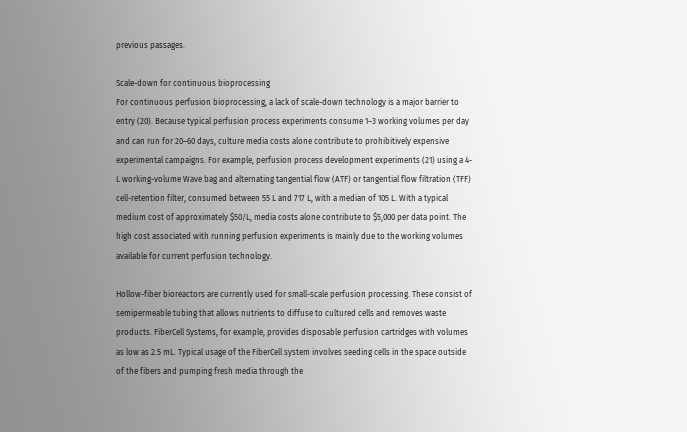previous passages.

Scale-down for continuous bioprocessing
For continuous perfusion bioprocessing, a lack of scale-down technology is a major barrier to entry (20). Because typical perfusion process experiments consume 1–3 working volumes per day and can run for 20–60 days, culture media costs alone contribute to prohibitively expensive experimental campaigns. For example, perfusion process development experiments (21) using a 4-L working-volume Wave bag and alternating tangential flow (ATF) or tangential flow filtration (TFF) cell-retention filter, consumed between 55 L and 717 L, with a median of 105 L. With a typical medium cost of approximately $50/L, media costs alone contribute to $5,000 per data point. The high cost associated with running perfusion experiments is mainly due to the working volumes available for current perfusion technology.

Hollow-fiber bioreactors are currently used for small-scale perfusion processing. These consist of semipermeable tubing that allows nutrients to diffuse to cultured cells and removes waste products. FiberCell Systems, for example, provides disposable perfusion cartridges with volumes as low as 2.5 mL. Typical usage of the FiberCell system involves seeding cells in the space outside of the fibers and pumping fresh media through the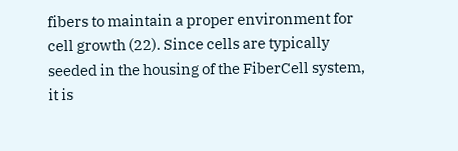fibers to maintain a proper environment for cell growth (22). Since cells are typically seeded in the housing of the FiberCell system, it is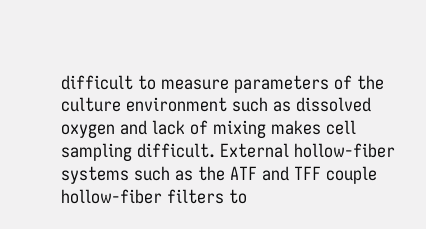difficult to measure parameters of the culture environment such as dissolved oxygen and lack of mixing makes cell sampling difficult. External hollow-fiber systems such as the ATF and TFF couple hollow-fiber filters to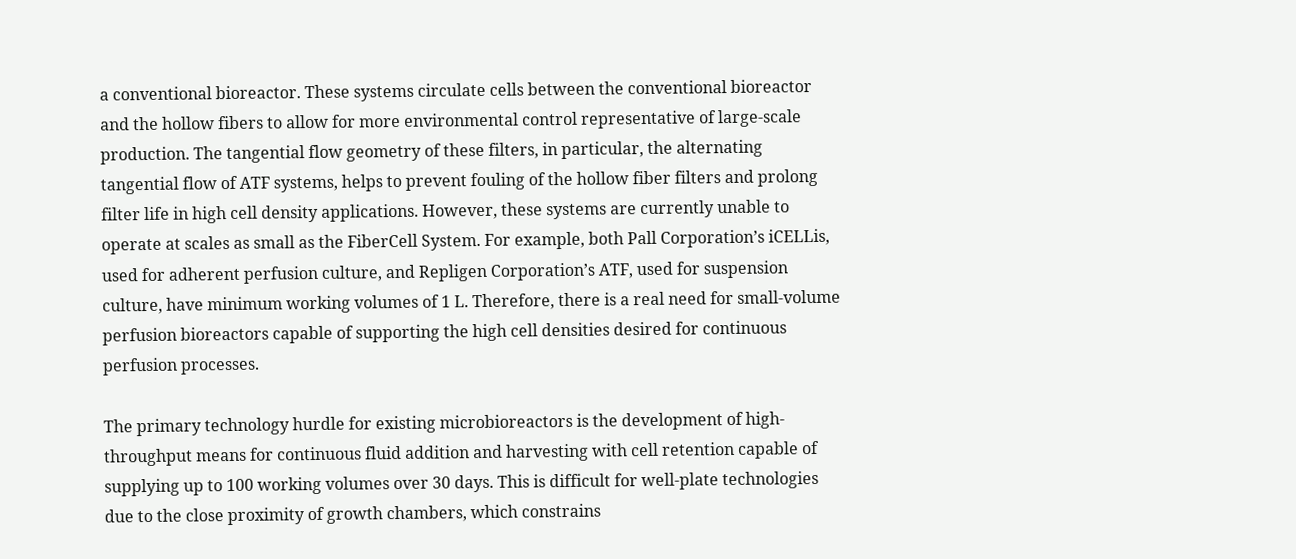a conventional bioreactor. These systems circulate cells between the conventional bioreactor and the hollow fibers to allow for more environmental control representative of large-scale production. The tangential flow geometry of these filters, in particular, the alternating tangential flow of ATF systems, helps to prevent fouling of the hollow fiber filters and prolong filter life in high cell density applications. However, these systems are currently unable to operate at scales as small as the FiberCell System. For example, both Pall Corporation’s iCELLis, used for adherent perfusion culture, and Repligen Corporation’s ATF, used for suspension culture, have minimum working volumes of 1 L. Therefore, there is a real need for small-volume perfusion bioreactors capable of supporting the high cell densities desired for continuous perfusion processes.

The primary technology hurdle for existing microbioreactors is the development of high-throughput means for continuous fluid addition and harvesting with cell retention capable of supplying up to 100 working volumes over 30 days. This is difficult for well-plate technologies due to the close proximity of growth chambers, which constrains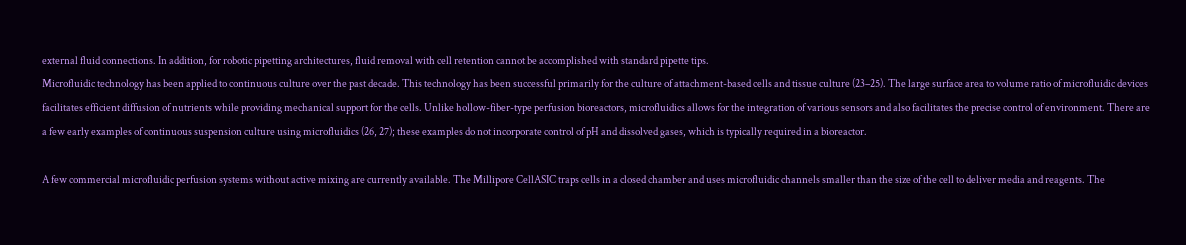external fluid connections. In addition, for robotic pipetting architectures, fluid removal with cell retention cannot be accomplished with standard pipette tips.
Microfluidic technology has been applied to continuous culture over the past decade. This technology has been successful primarily for the culture of attachment-based cells and tissue culture (23–25). The large surface area to volume ratio of microfluidic devices facilitates efficient diffusion of nutrients while providing mechanical support for the cells. Unlike hollow-fiber-type perfusion bioreactors, microfluidics allows for the integration of various sensors and also facilitates the precise control of environment. There are a few early examples of continuous suspension culture using microfluidics (26, 27); these examples do not incorporate control of pH and dissolved gases, which is typically required in a bioreactor.

A few commercial microfluidic perfusion systems without active mixing are currently available. The Millipore CellASIC traps cells in a closed chamber and uses microfluidic channels smaller than the size of the cell to deliver media and reagents. The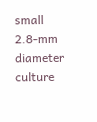small 2.8-mm diameter culture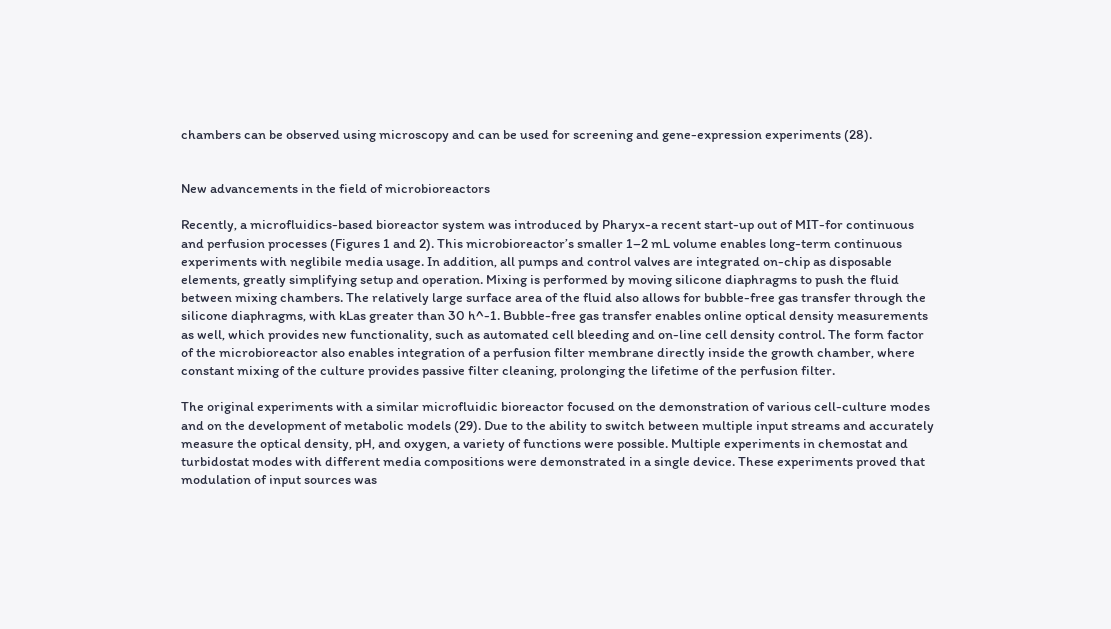chambers can be observed using microscopy and can be used for screening and gene-expression experiments (28).


New advancements in the field of microbioreactors

Recently, a microfluidics-based bioreactor system was introduced by Pharyx-a recent start-up out of MIT-for continuous and perfusion processes (Figures 1 and 2). This microbioreactor’s smaller 1–2 mL volume enables long-term continuous experiments with neglibile media usage. In addition, all pumps and control valves are integrated on-chip as disposable elements, greatly simplifying setup and operation. Mixing is performed by moving silicone diaphragms to push the fluid between mixing chambers. The relatively large surface area of the fluid also allows for bubble-free gas transfer through the silicone diaphragms, with kLas greater than 30 h^-1. Bubble-free gas transfer enables online optical density measurements as well, which provides new functionality, such as automated cell bleeding and on-line cell density control. The form factor of the microbioreactor also enables integration of a perfusion filter membrane directly inside the growth chamber, where constant mixing of the culture provides passive filter cleaning, prolonging the lifetime of the perfusion filter.

The original experiments with a similar microfluidic bioreactor focused on the demonstration of various cell-culture modes and on the development of metabolic models (29). Due to the ability to switch between multiple input streams and accurately measure the optical density, pH, and oxygen, a variety of functions were possible. Multiple experiments in chemostat and turbidostat modes with different media compositions were demonstrated in a single device. These experiments proved that modulation of input sources was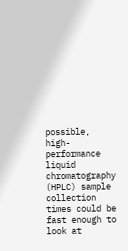possible, high-performance liquid chromatography (HPLC) sample collection times could be fast enough to look at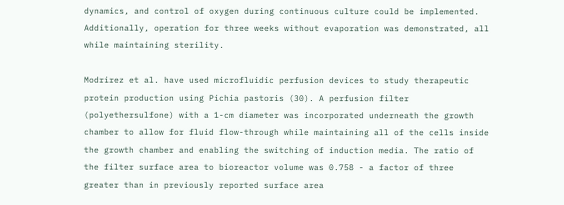dynamics, and control of oxygen during continuous culture could be implemented. Additionally, operation for three weeks without evaporation was demonstrated, all while maintaining sterility.

Modrirez et al. have used microfluidic perfusion devices to study therapeutic protein production using Pichia pastoris (30). A perfusion filter (polyethersulfone) with a 1-cm diameter was incorporated underneath the growth chamber to allow for fluid flow-through while maintaining all of the cells inside the growth chamber and enabling the switching of induction media. The ratio of the filter surface area to bioreactor volume was 0.758 - a factor of three greater than in previously reported surface area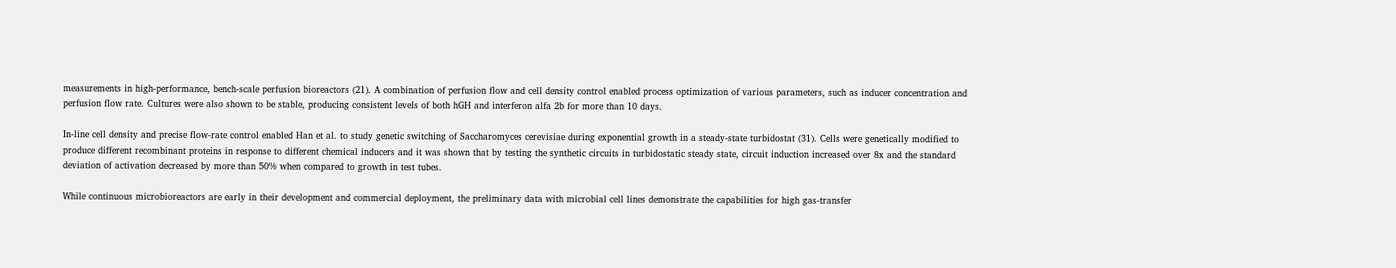measurements in high-performance, bench-scale perfusion bioreactors (21). A combination of perfusion flow and cell density control enabled process optimization of various parameters, such as inducer concentration and perfusion flow rate. Cultures were also shown to be stable, producing consistent levels of both hGH and interferon alfa 2b for more than 10 days.

In-line cell density and precise flow-rate control enabled Han et al. to study genetic switching of Saccharomyces cerevisiae during exponential growth in a steady-state turbidostat (31). Cells were genetically modified to produce different recombinant proteins in response to different chemical inducers and it was shown that by testing the synthetic circuits in turbidostatic steady state, circuit induction increased over 8x and the standard deviation of activation decreased by more than 50% when compared to growth in test tubes.

While continuous microbioreactors are early in their development and commercial deployment, the preliminary data with microbial cell lines demonstrate the capabilities for high gas-transfer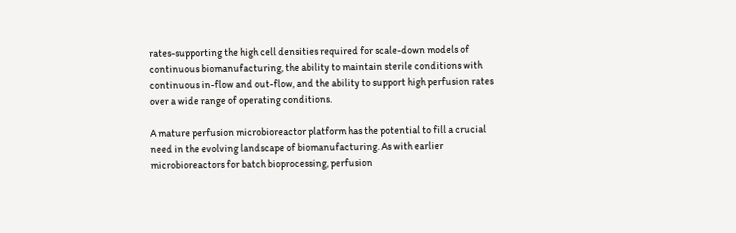rates-supporting the high cell densities required for scale-down models of continuous biomanufacturing, the ability to maintain sterile conditions with continuous in-flow and out-flow, and the ability to support high perfusion rates over a wide range of operating conditions.

A mature perfusion microbioreactor platform has the potential to fill a crucial need in the evolving landscape of biomanufacturing. As with earlier microbioreactors for batch bioprocessing, perfusion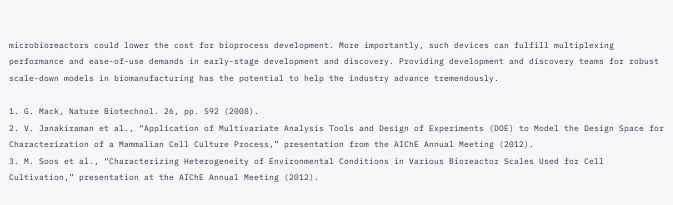microbioreactors could lower the cost for bioprocess development. More importantly, such devices can fulfill multiplexing performance and ease-of-use demands in early-stage development and discovery. Providing development and discovery teams for robust scale-down models in biomanufacturing has the potential to help the industry advance tremendously.

1. G. Mack, Nature Biotechnol. 26, pp. 592 (2008).
2. V. Janakiraman et al., “Application of Multivariate Analysis Tools and Design of Experiments (DOE) to Model the Design Space for Characterization of a Mammalian Cell Culture Process,” presentation from the AIChE Annual Meeting (2012).
3. M. Soos et al., “Characterizing Heterogeneity of Environmental Conditions in Various Bioreactor Scales Used for Cell Cultivation,” presentation at the AIChE Annual Meeting (2012).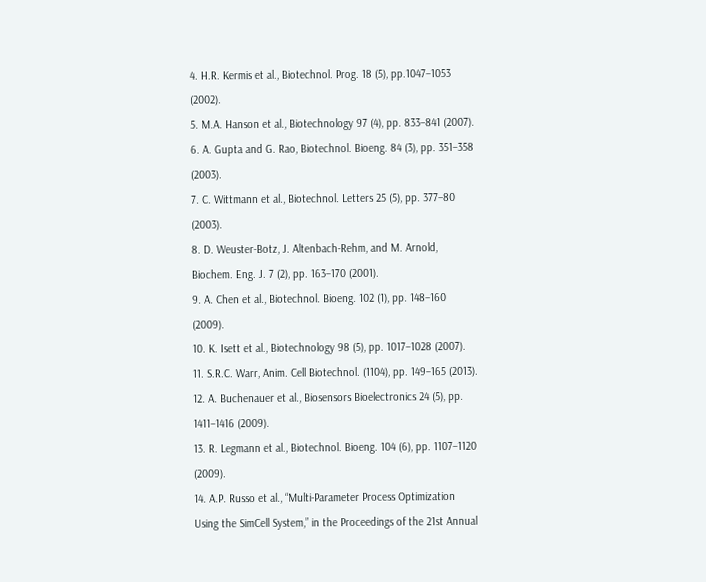4. H.R. Kermis et al., Biotechnol. Prog. 18 (5), pp.1047–1053 (2002).
5. M.A. Hanson et al., Biotechnology 97 (4), pp. 833–841 (2007).
6. A. Gupta and G. Rao, Biotechnol. Bioeng. 84 (3), pp. 351–358 (2003).
7. C. Wittmann et al., Biotechnol. Letters 25 (5), pp. 377–80 (2003).
8. D. Weuster-Botz, J. Altenbach-Rehm, and M. Arnold, Biochem. Eng. J. 7 (2), pp. 163–170 (2001).
9. A. Chen et al., Biotechnol. Bioeng. 102 (1), pp. 148–160 (2009).
10. K. Isett et al., Biotechnology 98 (5), pp. 1017–1028 (2007).
11. S.R.C. Warr, Anim. Cell Biotechnol. (1104), pp. 149–165 (2013).
12. A. Buchenauer et al., Biosensors Bioelectronics 24 (5), pp. 1411–1416 (2009).
13. R. Legmann et al., Biotechnol. Bioeng. 104 (6), pp. 1107–1120 (2009).
14. A.P. Russo et al., “Multi-Parameter Process Optimization Using the SimCell System,” in the Proceedings of the 21st Annual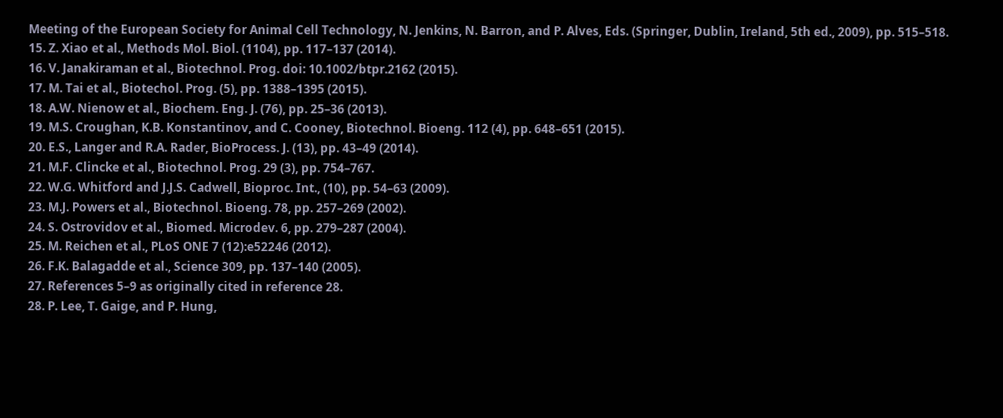Meeting of the European Society for Animal Cell Technology, N. Jenkins, N. Barron, and P. Alves, Eds. (Springer, Dublin, Ireland, 5th ed., 2009), pp. 515–518.
15. Z. Xiao et al., Methods Mol. Biol. (1104), pp. 117–137 (2014).
16. V. Janakiraman et al., Biotechnol. Prog. doi: 10.1002/btpr.2162 (2015).
17. M. Tai et al., Biotechol. Prog. (5), pp. 1388–1395 (2015).
18. A.W. Nienow et al., Biochem. Eng. J. (76), pp. 25–36 (2013).
19. M.S. Croughan, K.B. Konstantinov, and C. Cooney, Biotechnol. Bioeng. 112 (4), pp. 648–651 (2015).
20. E.S., Langer and R.A. Rader, BioProcess. J. (13), pp. 43–49 (2014).
21. M.F. Clincke et al., Biotechnol. Prog. 29 (3), pp. 754–767.
22. W.G. Whitford and J.J.S. Cadwell, Bioproc. Int., (10), pp. 54–63 (2009).
23. M.J. Powers et al., Biotechnol. Bioeng. 78, pp. 257–269 (2002).
24. S. Ostrovidov et al., Biomed. Microdev. 6, pp. 279–287 (2004).
25. M. Reichen et al., PLoS ONE 7 (12):e52246 (2012).
26. F.K. Balagadde et al., Science 309, pp. 137–140 (2005).
27. References 5–9 as originally cited in reference 28.
28. P. Lee, T. Gaige, and P. Hung,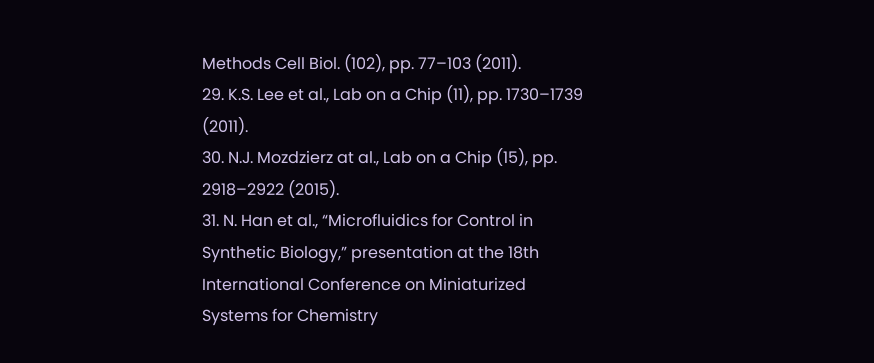Methods Cell Biol. (102), pp. 77–103 (2011).
29. K.S. Lee et al., Lab on a Chip (11), pp. 1730–1739 (2011).
30. N.J. Mozdzierz at al., Lab on a Chip (15), pp. 2918–2922 (2015).
31. N. Han et al., “Microfluidics for Control in Synthetic Biology,” presentation at the 18th International Conference on Miniaturized Systems for Chemistry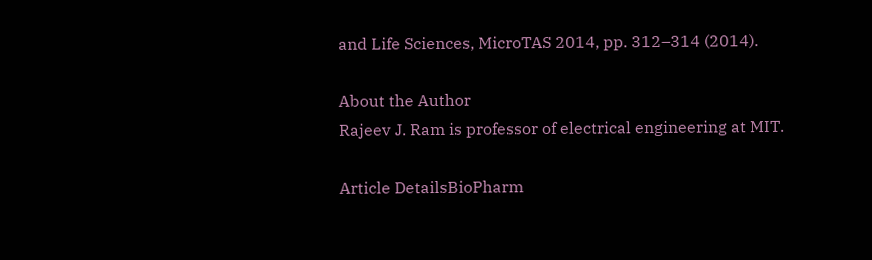and Life Sciences, MicroTAS 2014, pp. 312–314 (2014).

About the Author
Rajeev J. Ram is professor of electrical engineering at MIT.

Article DetailsBioPharm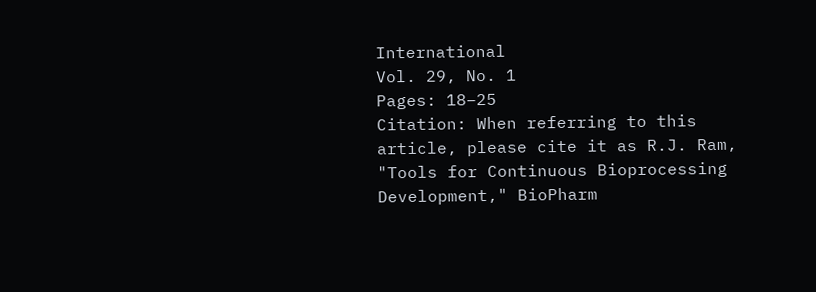International
Vol. 29, No. 1
Pages: 18–25
Citation: When referring to this article, please cite it as R.J. Ram, "Tools for Continuous Bioprocessing Development," BioPharm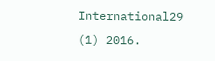International29 (1) 2016.